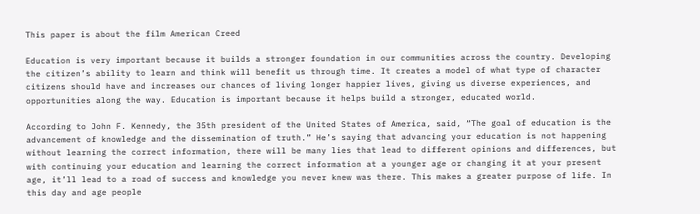This paper is about the film American Creed

Education is very important because it builds a stronger foundation in our communities across the country. Developing the citizen’s ability to learn and think will benefit us through time. It creates a model of what type of character citizens should have and increases our chances of living longer happier lives, giving us diverse experiences, and opportunities along the way. Education is important because it helps build a stronger, educated world.

According to John F. Kennedy, the 35th president of the United States of America, said, “The goal of education is the advancement of knowledge and the dissemination of truth.” He’s saying that advancing your education is not happening without learning the correct information, there will be many lies that lead to different opinions and differences, but with continuing your education and learning the correct information at a younger age or changing it at your present age, it’ll lead to a road of success and knowledge you never knew was there. This makes a greater purpose of life. In this day and age people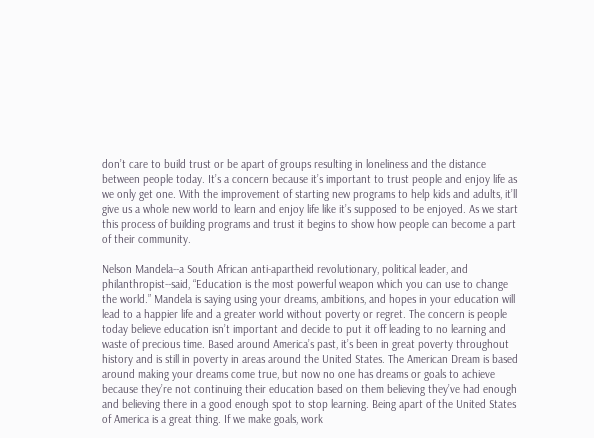don’t care to build trust or be apart of groups resulting in loneliness and the distance between people today. It’s a concern because it’s important to trust people and enjoy life as we only get one. With the improvement of starting new programs to help kids and adults, it’ll give us a whole new world to learn and enjoy life like it’s supposed to be enjoyed. As we start this process of building programs and trust it begins to show how people can become a part of their community.

Nelson Mandela--a South African anti-apartheid revolutionary, political leader, and philanthropist--said, “Education is the most powerful weapon which you can use to change the world.” Mandela is saying using your dreams, ambitions, and hopes in your education will lead to a happier life and a greater world without poverty or regret. The concern is people today believe education isn’t important and decide to put it off leading to no learning and waste of precious time. Based around America’s past, it’s been in great poverty throughout history and is still in poverty in areas around the United States. The American Dream is based around making your dreams come true, but now no one has dreams or goals to achieve because they’re not continuing their education based on them believing they’ve had enough and believing there in a good enough spot to stop learning. Being apart of the United States of America is a great thing. If we make goals, work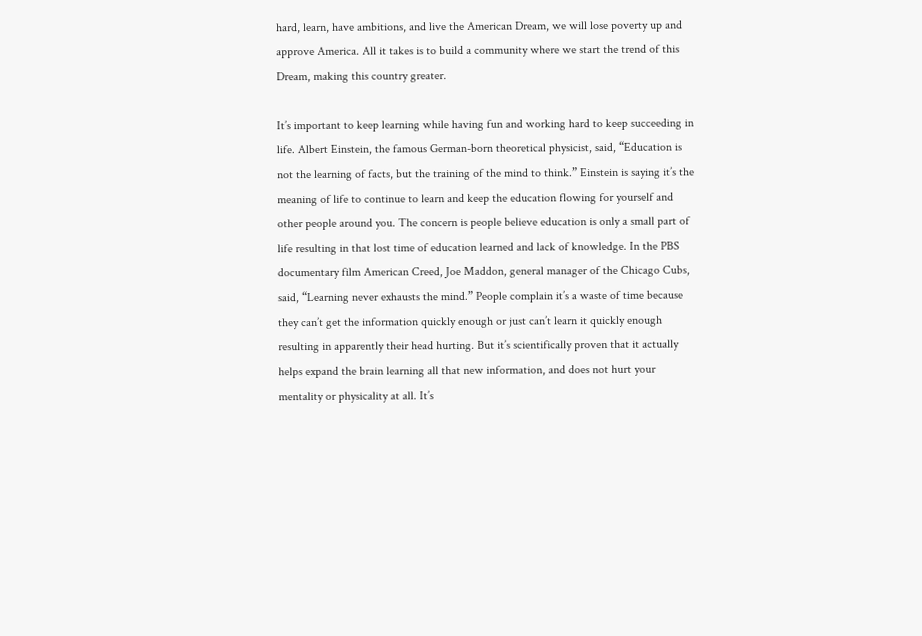hard, learn, have ambitions, and live the American Dream, we will lose poverty up and approve America. All it takes is to build a community where we start the trend of this Dream, making this country greater.

It’s important to keep learning while having fun and working hard to keep succeeding in life. Albert Einstein, the famous German-born theoretical physicist, said, “Education is not the learning of facts, but the training of the mind to think.” Einstein is saying it’s the meaning of life to continue to learn and keep the education flowing for yourself and other people around you. The concern is people believe education is only a small part of life resulting in that lost time of education learned and lack of knowledge. In the PBS documentary film American Creed, Joe Maddon, general manager of the Chicago Cubs, said, “Learning never exhausts the mind.” People complain it’s a waste of time because they can’t get the information quickly enough or just can’t learn it quickly enough resulting in apparently their head hurting. But it’s scientifically proven that it actually helps expand the brain learning all that new information, and does not hurt your mentality or physicality at all. It’s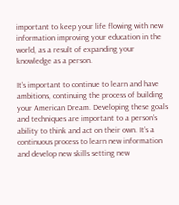important to keep your life flowing with new information improving your education in the world, as a result of expanding your knowledge as a person.

It’s important to continue to learn and have ambitions, continuing the process of building your American Dream. Developing these goals and techniques are important to a person’s ability to think and act on their own. It’s a continuous process to learn new information and develop new skills setting new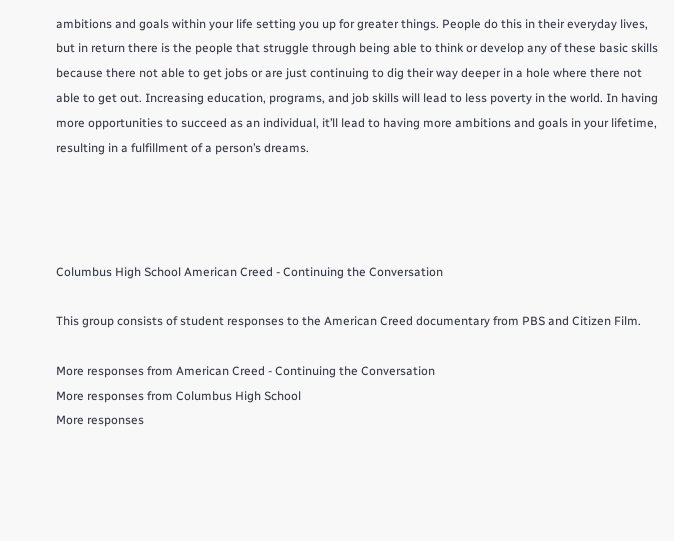ambitions and goals within your life setting you up for greater things. People do this in their everyday lives, but in return there is the people that struggle through being able to think or develop any of these basic skills because there not able to get jobs or are just continuing to dig their way deeper in a hole where there not able to get out. Increasing education, programs, and job skills will lead to less poverty in the world. In having more opportunities to succeed as an individual, it’ll lead to having more ambitions and goals in your lifetime, resulting in a fulfillment of a person’s dreams.




Columbus High School American Creed - Continuing the Conversation

This group consists of student responses to the American Creed documentary from PBS and Citizen Film.

More responses from American Creed - Continuing the Conversation
More responses from Columbus High School
More responses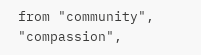from "community", "compassion",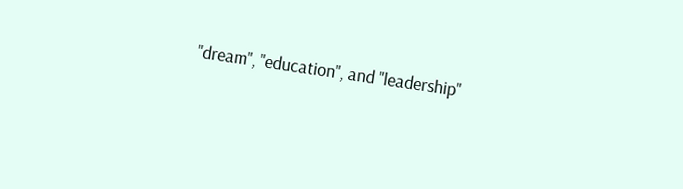"dream", "education", and "leadership"